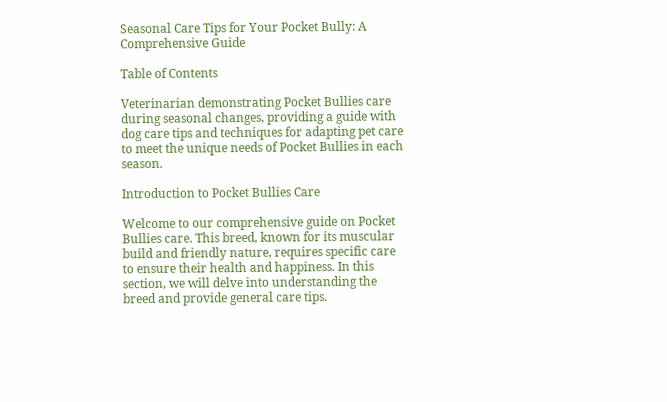Seasonal Care Tips for Your Pocket Bully: A Comprehensive Guide

Table of Contents

Veterinarian demonstrating Pocket Bullies care during seasonal changes, providing a guide with dog care tips and techniques for adapting pet care to meet the unique needs of Pocket Bullies in each season.

Introduction to Pocket Bullies Care

Welcome to our comprehensive guide on Pocket Bullies care. This breed, known for its muscular build and friendly nature, requires specific care to ensure their health and happiness. In this section, we will delve into understanding the breed and provide general care tips.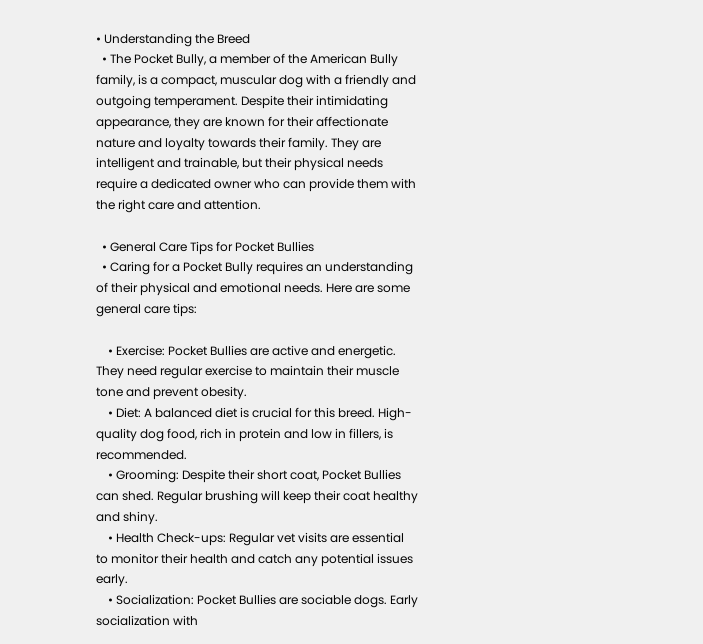• Understanding the Breed
  • The Pocket Bully, a member of the American Bully family, is a compact, muscular dog with a friendly and outgoing temperament. Despite their intimidating appearance, they are known for their affectionate nature and loyalty towards their family. They are intelligent and trainable, but their physical needs require a dedicated owner who can provide them with the right care and attention.

  • General Care Tips for Pocket Bullies
  • Caring for a Pocket Bully requires an understanding of their physical and emotional needs. Here are some general care tips:

    • Exercise: Pocket Bullies are active and energetic. They need regular exercise to maintain their muscle tone and prevent obesity.
    • Diet: A balanced diet is crucial for this breed. High-quality dog food, rich in protein and low in fillers, is recommended.
    • Grooming: Despite their short coat, Pocket Bullies can shed. Regular brushing will keep their coat healthy and shiny.
    • Health Check-ups: Regular vet visits are essential to monitor their health and catch any potential issues early.
    • Socialization: Pocket Bullies are sociable dogs. Early socialization with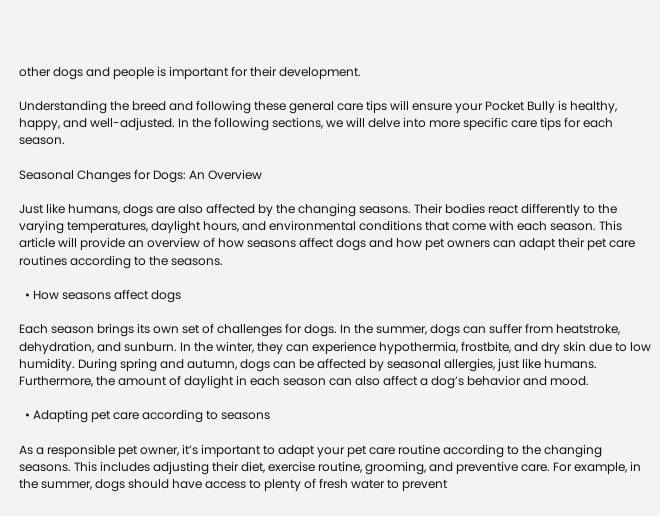other dogs and people is important for their development.

Understanding the breed and following these general care tips will ensure your Pocket Bully is healthy, happy, and well-adjusted. In the following sections, we will delve into more specific care tips for each season.

Seasonal Changes for Dogs: An Overview

Just like humans, dogs are also affected by the changing seasons. Their bodies react differently to the varying temperatures, daylight hours, and environmental conditions that come with each season. This article will provide an overview of how seasons affect dogs and how pet owners can adapt their pet care routines according to the seasons.

  • How seasons affect dogs

Each season brings its own set of challenges for dogs. In the summer, dogs can suffer from heatstroke, dehydration, and sunburn. In the winter, they can experience hypothermia, frostbite, and dry skin due to low humidity. During spring and autumn, dogs can be affected by seasonal allergies, just like humans. Furthermore, the amount of daylight in each season can also affect a dog’s behavior and mood.

  • Adapting pet care according to seasons

As a responsible pet owner, it’s important to adapt your pet care routine according to the changing seasons. This includes adjusting their diet, exercise routine, grooming, and preventive care. For example, in the summer, dogs should have access to plenty of fresh water to prevent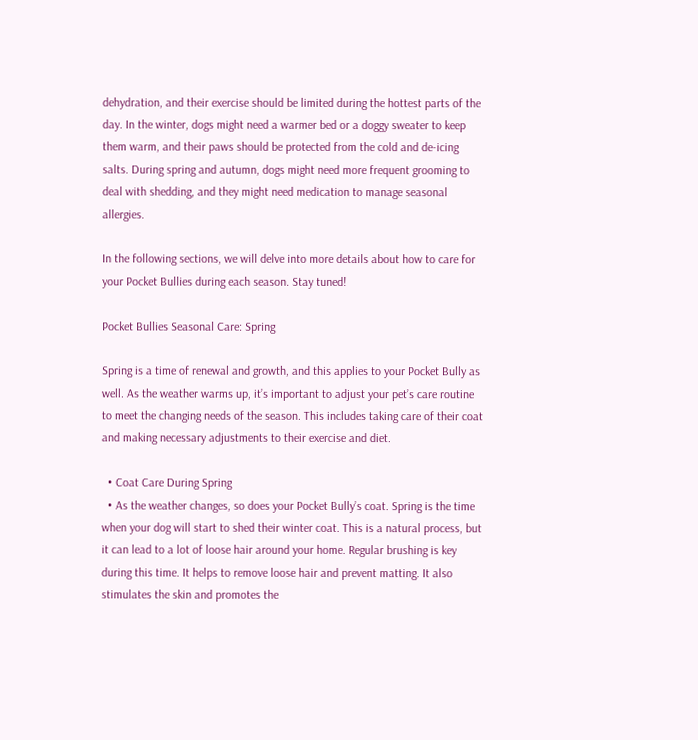dehydration, and their exercise should be limited during the hottest parts of the day. In the winter, dogs might need a warmer bed or a doggy sweater to keep them warm, and their paws should be protected from the cold and de-icing salts. During spring and autumn, dogs might need more frequent grooming to deal with shedding, and they might need medication to manage seasonal allergies.

In the following sections, we will delve into more details about how to care for your Pocket Bullies during each season. Stay tuned!

Pocket Bullies Seasonal Care: Spring

Spring is a time of renewal and growth, and this applies to your Pocket Bully as well. As the weather warms up, it’s important to adjust your pet’s care routine to meet the changing needs of the season. This includes taking care of their coat and making necessary adjustments to their exercise and diet.

  • Coat Care During Spring
  • As the weather changes, so does your Pocket Bully’s coat. Spring is the time when your dog will start to shed their winter coat. This is a natural process, but it can lead to a lot of loose hair around your home. Regular brushing is key during this time. It helps to remove loose hair and prevent matting. It also stimulates the skin and promotes the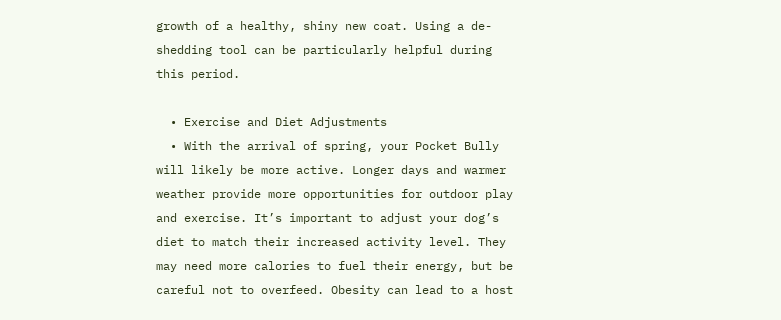growth of a healthy, shiny new coat. Using a de-shedding tool can be particularly helpful during this period.

  • Exercise and Diet Adjustments
  • With the arrival of spring, your Pocket Bully will likely be more active. Longer days and warmer weather provide more opportunities for outdoor play and exercise. It’s important to adjust your dog’s diet to match their increased activity level. They may need more calories to fuel their energy, but be careful not to overfeed. Obesity can lead to a host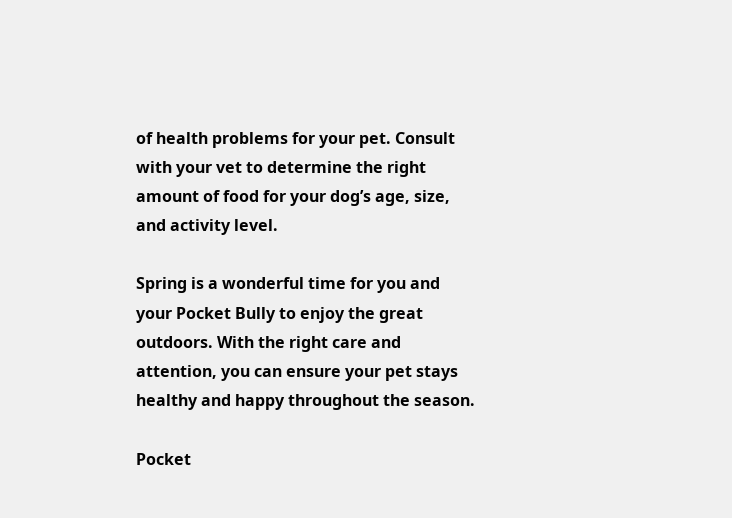of health problems for your pet. Consult with your vet to determine the right amount of food for your dog’s age, size, and activity level.

Spring is a wonderful time for you and your Pocket Bully to enjoy the great outdoors. With the right care and attention, you can ensure your pet stays healthy and happy throughout the season.

Pocket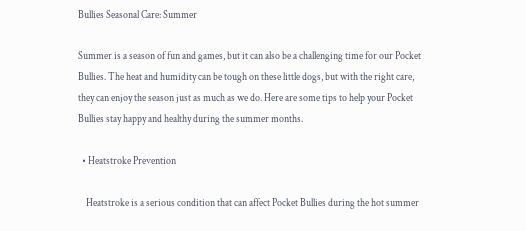Bullies Seasonal Care: Summer

Summer is a season of fun and games, but it can also be a challenging time for our Pocket Bullies. The heat and humidity can be tough on these little dogs, but with the right care, they can enjoy the season just as much as we do. Here are some tips to help your Pocket Bullies stay happy and healthy during the summer months.

  • Heatstroke Prevention

    Heatstroke is a serious condition that can affect Pocket Bullies during the hot summer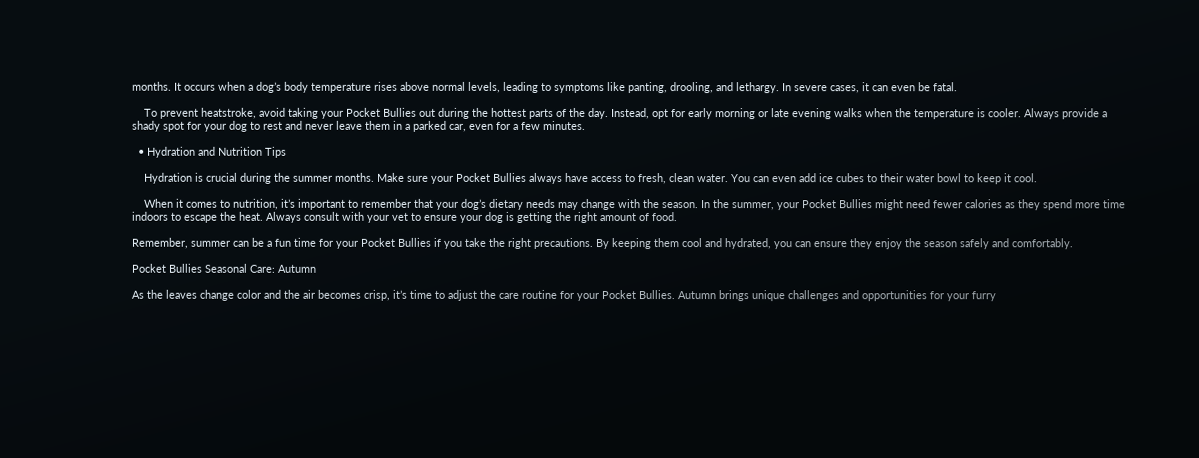months. It occurs when a dog’s body temperature rises above normal levels, leading to symptoms like panting, drooling, and lethargy. In severe cases, it can even be fatal.

    To prevent heatstroke, avoid taking your Pocket Bullies out during the hottest parts of the day. Instead, opt for early morning or late evening walks when the temperature is cooler. Always provide a shady spot for your dog to rest and never leave them in a parked car, even for a few minutes.

  • Hydration and Nutrition Tips

    Hydration is crucial during the summer months. Make sure your Pocket Bullies always have access to fresh, clean water. You can even add ice cubes to their water bowl to keep it cool.

    When it comes to nutrition, it’s important to remember that your dog’s dietary needs may change with the season. In the summer, your Pocket Bullies might need fewer calories as they spend more time indoors to escape the heat. Always consult with your vet to ensure your dog is getting the right amount of food.

Remember, summer can be a fun time for your Pocket Bullies if you take the right precautions. By keeping them cool and hydrated, you can ensure they enjoy the season safely and comfortably.

Pocket Bullies Seasonal Care: Autumn

As the leaves change color and the air becomes crisp, it’s time to adjust the care routine for your Pocket Bullies. Autumn brings unique challenges and opportunities for your furry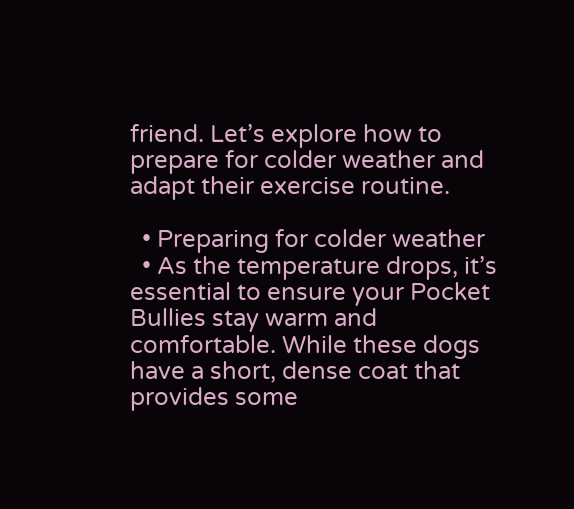friend. Let’s explore how to prepare for colder weather and adapt their exercise routine.

  • Preparing for colder weather
  • As the temperature drops, it’s essential to ensure your Pocket Bullies stay warm and comfortable. While these dogs have a short, dense coat that provides some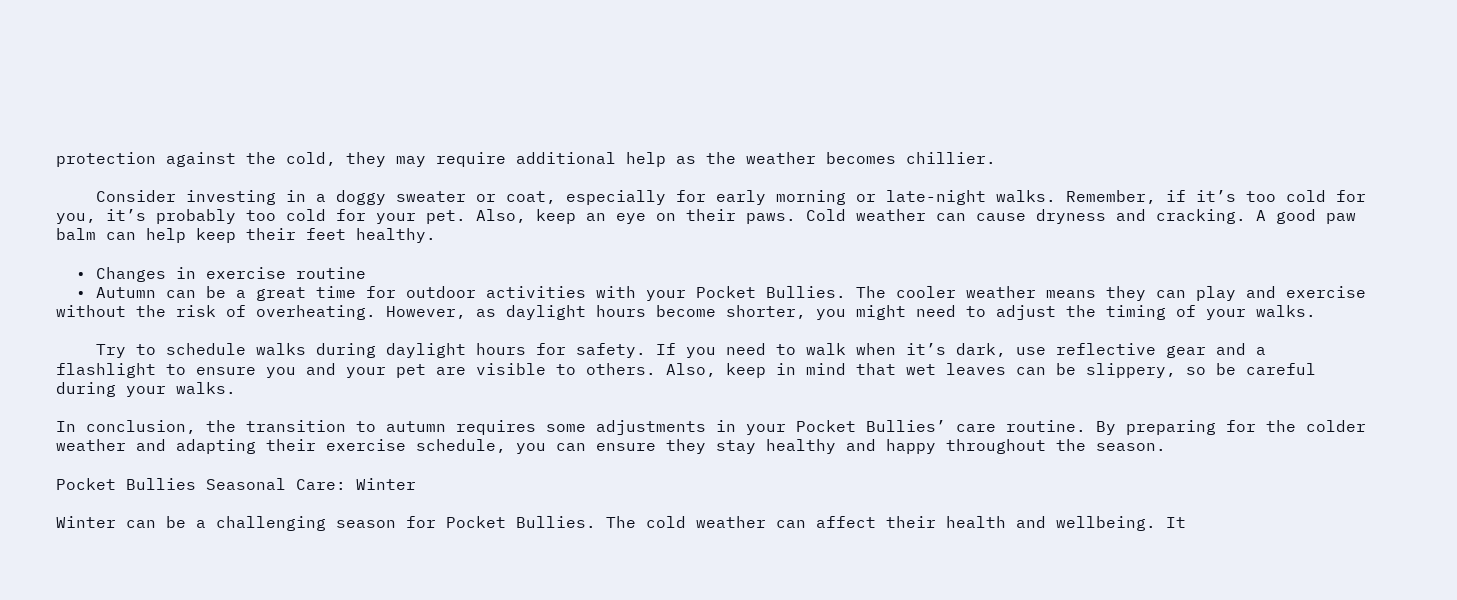protection against the cold, they may require additional help as the weather becomes chillier.

    Consider investing in a doggy sweater or coat, especially for early morning or late-night walks. Remember, if it’s too cold for you, it’s probably too cold for your pet. Also, keep an eye on their paws. Cold weather can cause dryness and cracking. A good paw balm can help keep their feet healthy.

  • Changes in exercise routine
  • Autumn can be a great time for outdoor activities with your Pocket Bullies. The cooler weather means they can play and exercise without the risk of overheating. However, as daylight hours become shorter, you might need to adjust the timing of your walks.

    Try to schedule walks during daylight hours for safety. If you need to walk when it’s dark, use reflective gear and a flashlight to ensure you and your pet are visible to others. Also, keep in mind that wet leaves can be slippery, so be careful during your walks.

In conclusion, the transition to autumn requires some adjustments in your Pocket Bullies’ care routine. By preparing for the colder weather and adapting their exercise schedule, you can ensure they stay healthy and happy throughout the season.

Pocket Bullies Seasonal Care: Winter

Winter can be a challenging season for Pocket Bullies. The cold weather can affect their health and wellbeing. It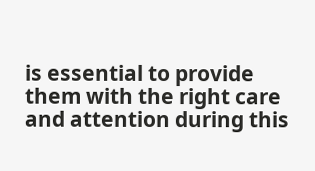is essential to provide them with the right care and attention during this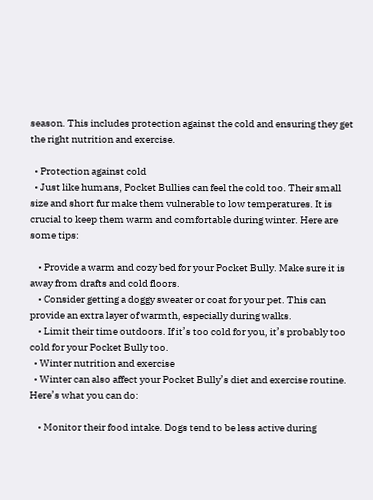season. This includes protection against the cold and ensuring they get the right nutrition and exercise.

  • Protection against cold
  • Just like humans, Pocket Bullies can feel the cold too. Their small size and short fur make them vulnerable to low temperatures. It is crucial to keep them warm and comfortable during winter. Here are some tips:

    • Provide a warm and cozy bed for your Pocket Bully. Make sure it is away from drafts and cold floors.
    • Consider getting a doggy sweater or coat for your pet. This can provide an extra layer of warmth, especially during walks.
    • Limit their time outdoors. If it’s too cold for you, it’s probably too cold for your Pocket Bully too.
  • Winter nutrition and exercise
  • Winter can also affect your Pocket Bully’s diet and exercise routine. Here’s what you can do:

    • Monitor their food intake. Dogs tend to be less active during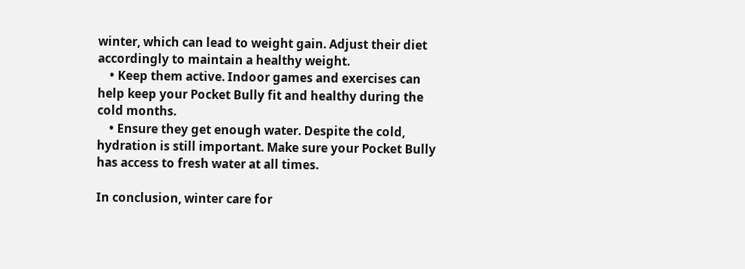winter, which can lead to weight gain. Adjust their diet accordingly to maintain a healthy weight.
    • Keep them active. Indoor games and exercises can help keep your Pocket Bully fit and healthy during the cold months.
    • Ensure they get enough water. Despite the cold, hydration is still important. Make sure your Pocket Bully has access to fresh water at all times.

In conclusion, winter care for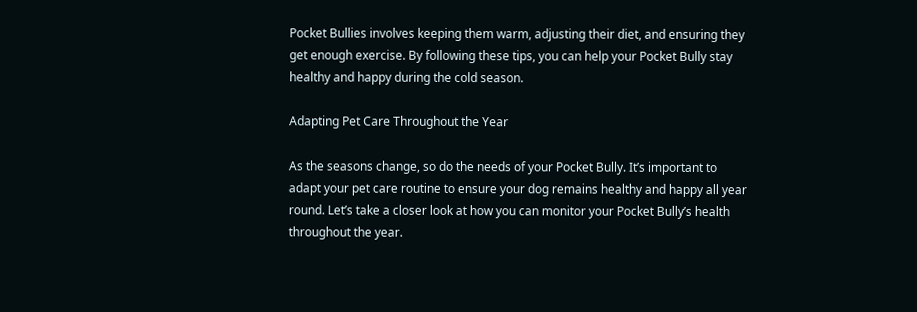Pocket Bullies involves keeping them warm, adjusting their diet, and ensuring they get enough exercise. By following these tips, you can help your Pocket Bully stay healthy and happy during the cold season.

Adapting Pet Care Throughout the Year

As the seasons change, so do the needs of your Pocket Bully. It’s important to adapt your pet care routine to ensure your dog remains healthy and happy all year round. Let’s take a closer look at how you can monitor your Pocket Bully’s health throughout the year.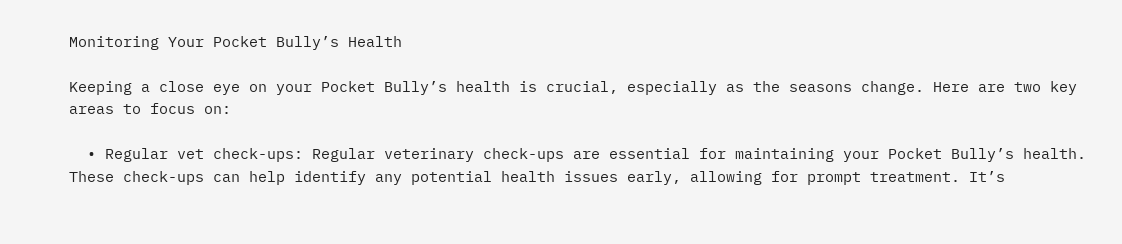Monitoring Your Pocket Bully’s Health

Keeping a close eye on your Pocket Bully’s health is crucial, especially as the seasons change. Here are two key areas to focus on:

  • Regular vet check-ups: Regular veterinary check-ups are essential for maintaining your Pocket Bully’s health. These check-ups can help identify any potential health issues early, allowing for prompt treatment. It’s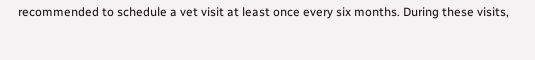recommended to schedule a vet visit at least once every six months. During these visits,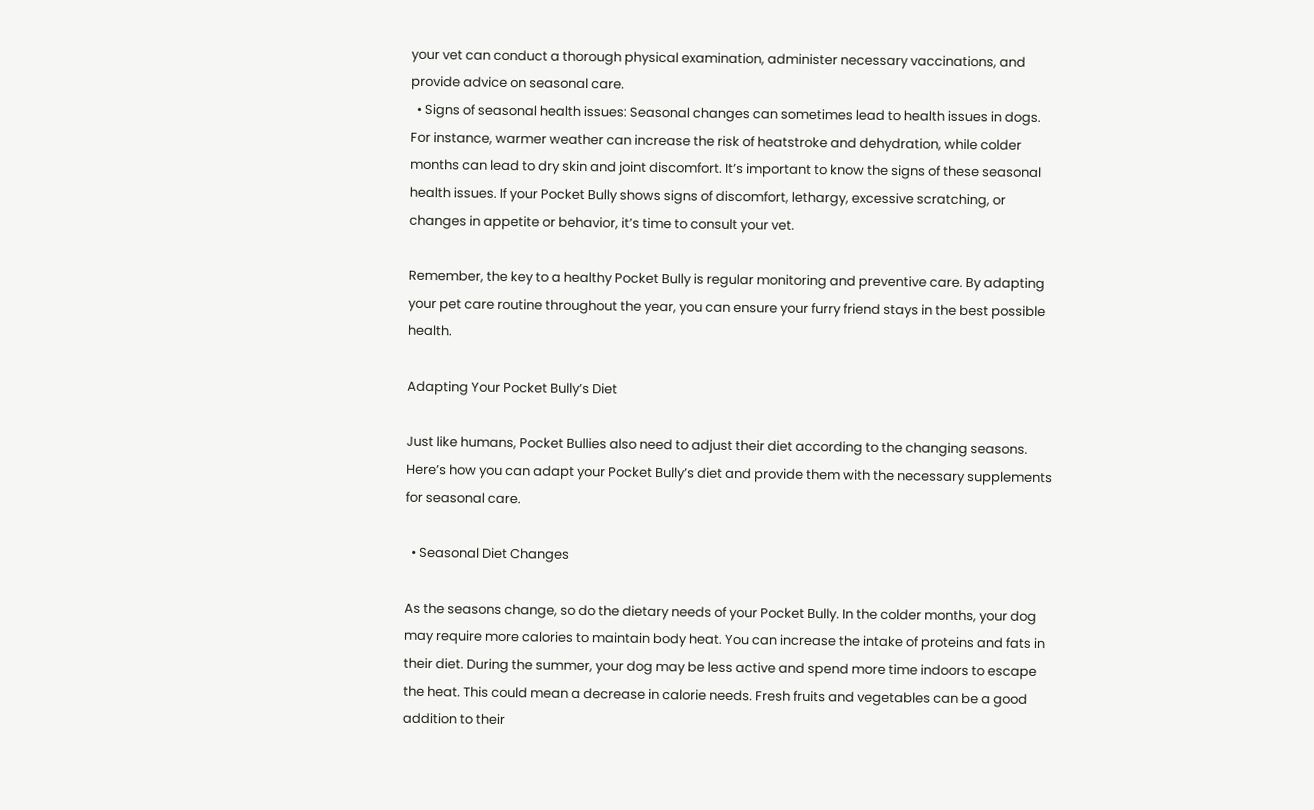your vet can conduct a thorough physical examination, administer necessary vaccinations, and provide advice on seasonal care.
  • Signs of seasonal health issues: Seasonal changes can sometimes lead to health issues in dogs. For instance, warmer weather can increase the risk of heatstroke and dehydration, while colder months can lead to dry skin and joint discomfort. It’s important to know the signs of these seasonal health issues. If your Pocket Bully shows signs of discomfort, lethargy, excessive scratching, or changes in appetite or behavior, it’s time to consult your vet.

Remember, the key to a healthy Pocket Bully is regular monitoring and preventive care. By adapting your pet care routine throughout the year, you can ensure your furry friend stays in the best possible health.

Adapting Your Pocket Bully’s Diet

Just like humans, Pocket Bullies also need to adjust their diet according to the changing seasons. Here’s how you can adapt your Pocket Bully’s diet and provide them with the necessary supplements for seasonal care.

  • Seasonal Diet Changes

As the seasons change, so do the dietary needs of your Pocket Bully. In the colder months, your dog may require more calories to maintain body heat. You can increase the intake of proteins and fats in their diet. During the summer, your dog may be less active and spend more time indoors to escape the heat. This could mean a decrease in calorie needs. Fresh fruits and vegetables can be a good addition to their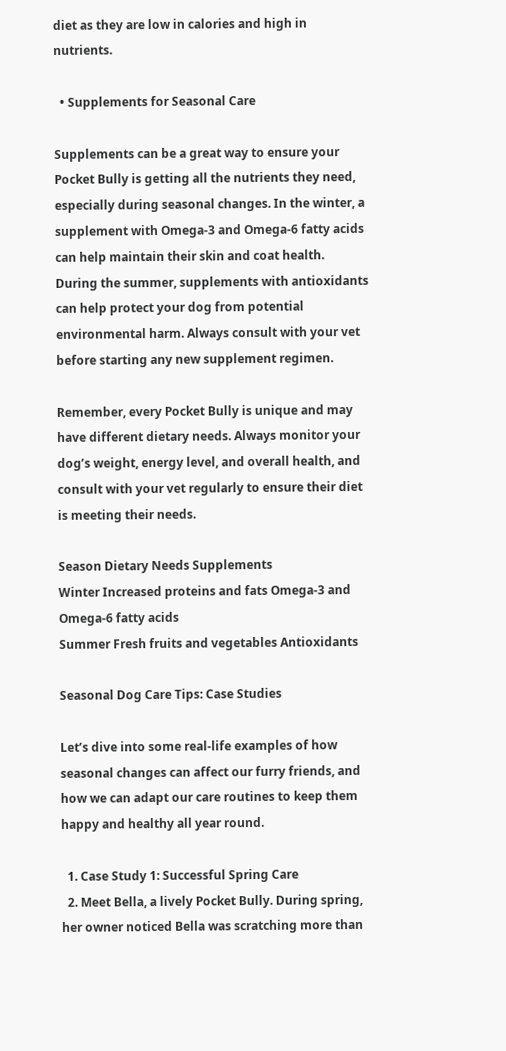diet as they are low in calories and high in nutrients.

  • Supplements for Seasonal Care

Supplements can be a great way to ensure your Pocket Bully is getting all the nutrients they need, especially during seasonal changes. In the winter, a supplement with Omega-3 and Omega-6 fatty acids can help maintain their skin and coat health. During the summer, supplements with antioxidants can help protect your dog from potential environmental harm. Always consult with your vet before starting any new supplement regimen.

Remember, every Pocket Bully is unique and may have different dietary needs. Always monitor your dog’s weight, energy level, and overall health, and consult with your vet regularly to ensure their diet is meeting their needs.

Season Dietary Needs Supplements
Winter Increased proteins and fats Omega-3 and Omega-6 fatty acids
Summer Fresh fruits and vegetables Antioxidants

Seasonal Dog Care Tips: Case Studies

Let’s dive into some real-life examples of how seasonal changes can affect our furry friends, and how we can adapt our care routines to keep them happy and healthy all year round.

  1. Case Study 1: Successful Spring Care
  2. Meet Bella, a lively Pocket Bully. During spring, her owner noticed Bella was scratching more than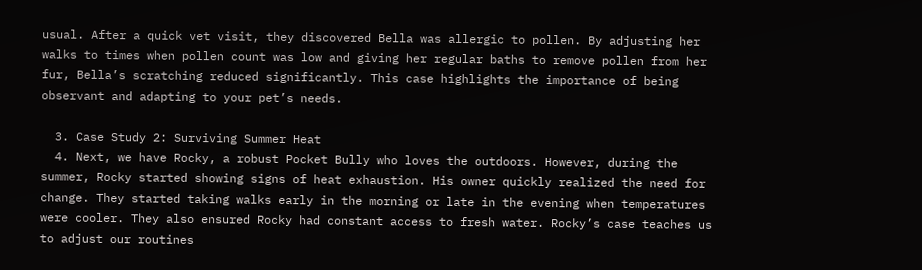usual. After a quick vet visit, they discovered Bella was allergic to pollen. By adjusting her walks to times when pollen count was low and giving her regular baths to remove pollen from her fur, Bella’s scratching reduced significantly. This case highlights the importance of being observant and adapting to your pet’s needs.

  3. Case Study 2: Surviving Summer Heat
  4. Next, we have Rocky, a robust Pocket Bully who loves the outdoors. However, during the summer, Rocky started showing signs of heat exhaustion. His owner quickly realized the need for change. They started taking walks early in the morning or late in the evening when temperatures were cooler. They also ensured Rocky had constant access to fresh water. Rocky’s case teaches us to adjust our routines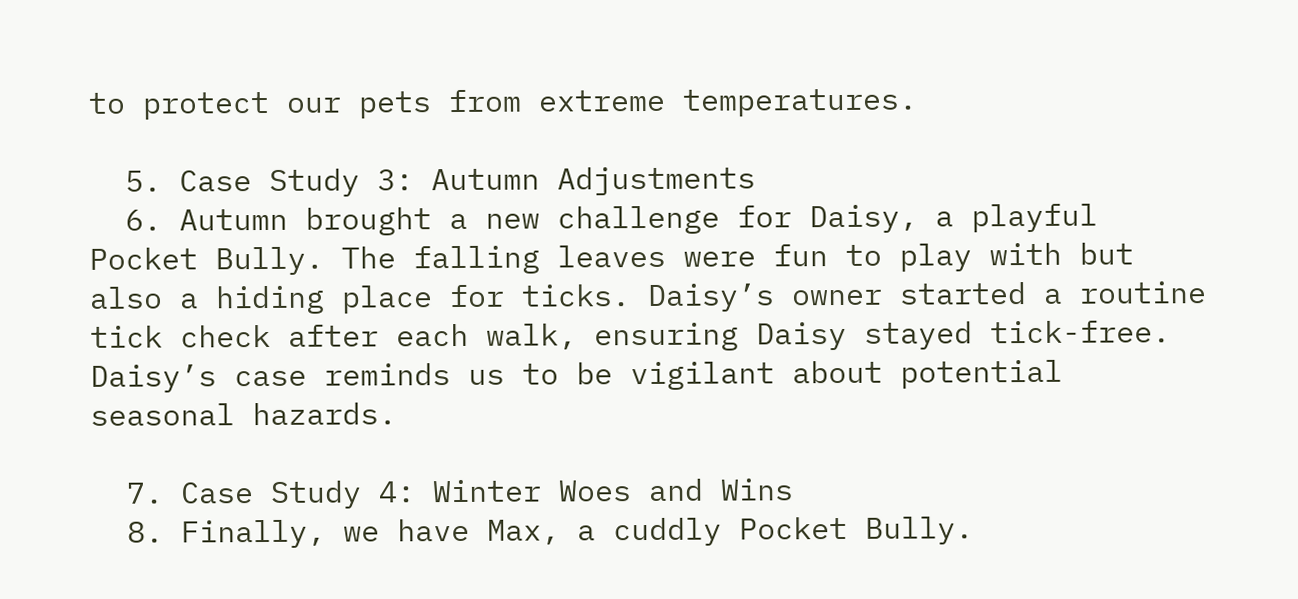to protect our pets from extreme temperatures.

  5. Case Study 3: Autumn Adjustments
  6. Autumn brought a new challenge for Daisy, a playful Pocket Bully. The falling leaves were fun to play with but also a hiding place for ticks. Daisy’s owner started a routine tick check after each walk, ensuring Daisy stayed tick-free. Daisy’s case reminds us to be vigilant about potential seasonal hazards.

  7. Case Study 4: Winter Woes and Wins
  8. Finally, we have Max, a cuddly Pocket Bully.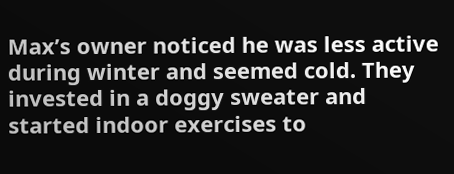Max’s owner noticed he was less active during winter and seemed cold. They invested in a doggy sweater and started indoor exercises to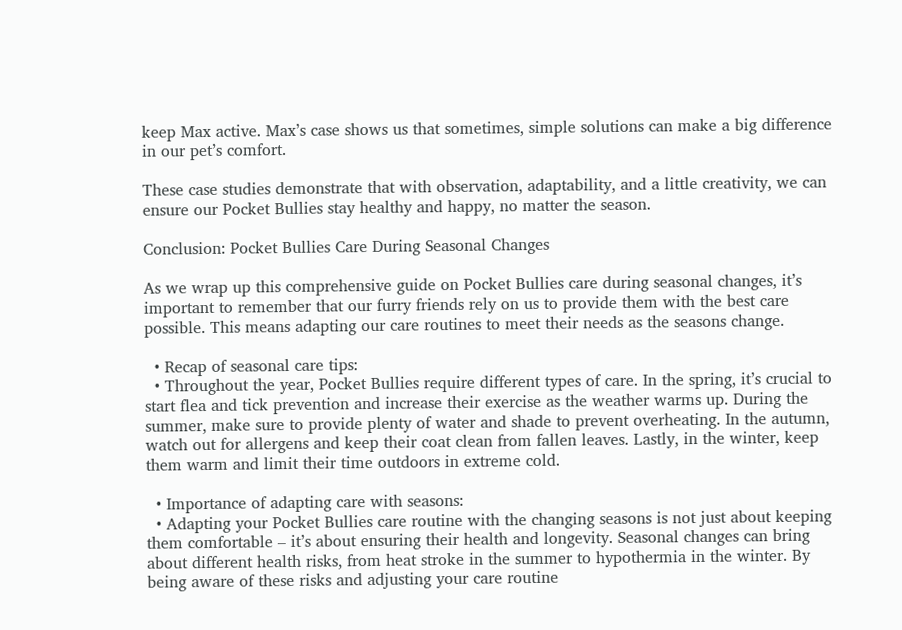keep Max active. Max’s case shows us that sometimes, simple solutions can make a big difference in our pet’s comfort.

These case studies demonstrate that with observation, adaptability, and a little creativity, we can ensure our Pocket Bullies stay healthy and happy, no matter the season.

Conclusion: Pocket Bullies Care During Seasonal Changes

As we wrap up this comprehensive guide on Pocket Bullies care during seasonal changes, it’s important to remember that our furry friends rely on us to provide them with the best care possible. This means adapting our care routines to meet their needs as the seasons change.

  • Recap of seasonal care tips:
  • Throughout the year, Pocket Bullies require different types of care. In the spring, it’s crucial to start flea and tick prevention and increase their exercise as the weather warms up. During the summer, make sure to provide plenty of water and shade to prevent overheating. In the autumn, watch out for allergens and keep their coat clean from fallen leaves. Lastly, in the winter, keep them warm and limit their time outdoors in extreme cold.

  • Importance of adapting care with seasons:
  • Adapting your Pocket Bullies care routine with the changing seasons is not just about keeping them comfortable – it’s about ensuring their health and longevity. Seasonal changes can bring about different health risks, from heat stroke in the summer to hypothermia in the winter. By being aware of these risks and adjusting your care routine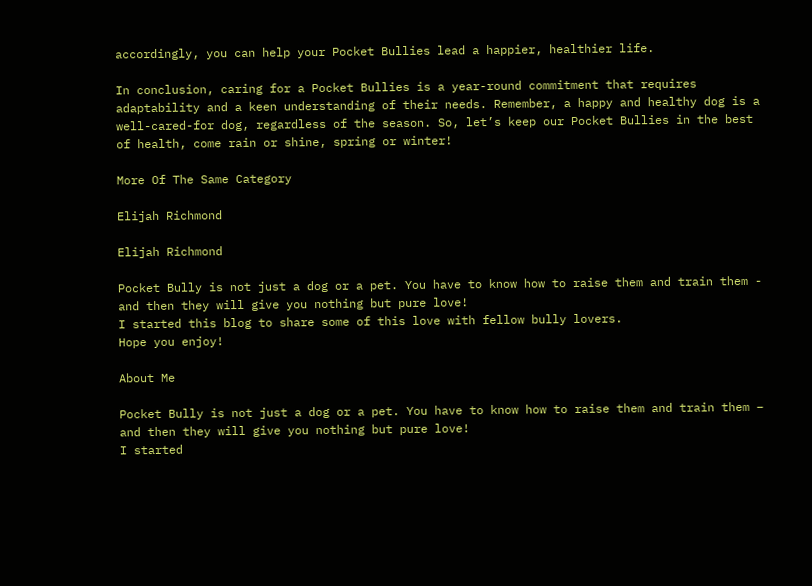accordingly, you can help your Pocket Bullies lead a happier, healthier life.

In conclusion, caring for a Pocket Bullies is a year-round commitment that requires adaptability and a keen understanding of their needs. Remember, a happy and healthy dog is a well-cared-for dog, regardless of the season. So, let’s keep our Pocket Bullies in the best of health, come rain or shine, spring or winter!

More Of The Same Category

Elijah Richmond

Elijah Richmond

Pocket Bully is not just a dog or a pet. You have to know how to raise them and train them - and then they will give you nothing but pure love!
I started this blog to share some of this love with fellow bully lovers.
Hope you enjoy!

About Me

Pocket Bully is not just a dog or a pet. You have to know how to raise them and train them – and then they will give you nothing but pure love!
I started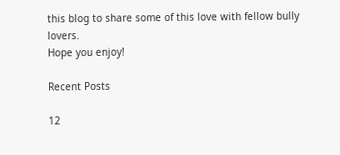this blog to share some of this love with fellow bully lovers.
Hope you enjoy!

Recent Posts

12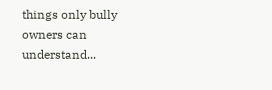things only bully owners can understand...